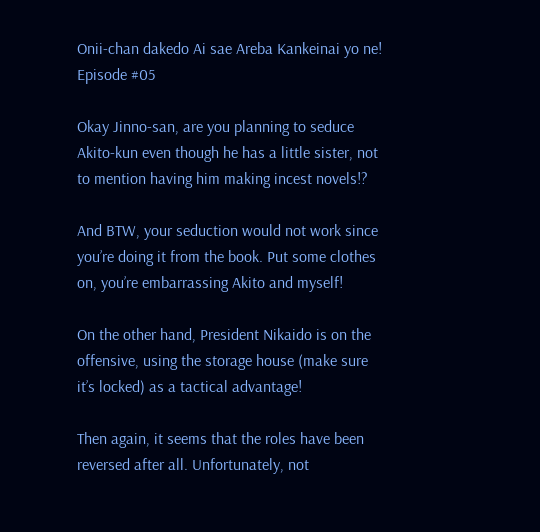Onii-chan dakedo Ai sae Areba Kankeinai yo ne! Episode #05

Okay Jinno-san, are you planning to seduce Akito-kun even though he has a little sister, not to mention having him making incest novels!?

And BTW, your seduction would not work since you’re doing it from the book. Put some clothes on, you’re embarrassing Akito and myself!

On the other hand, President Nikaido is on the offensive, using the storage house (make sure it’s locked) as a tactical advantage!

Then again, it seems that the roles have been reversed after all. Unfortunately, not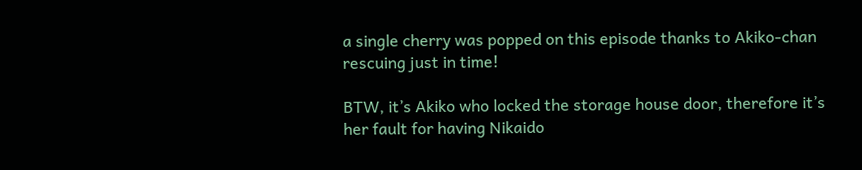a single cherry was popped on this episode thanks to Akiko-chan rescuing just in time!

BTW, it’s Akiko who locked the storage house door, therefore it’s her fault for having Nikaido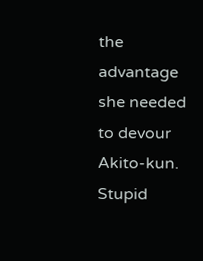the advantage she needed to devour Akito-kun. Stupid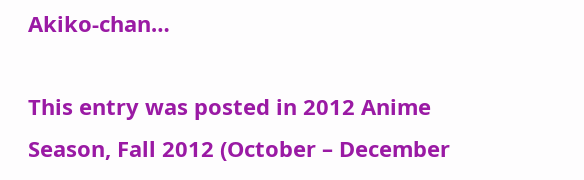Akiko-chan…

This entry was posted in 2012 Anime Season, Fall 2012 (October – December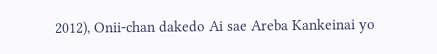2012), Onii-chan dakedo Ai sae Areba Kankeinai yo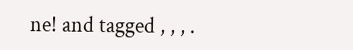ne! and tagged , , , .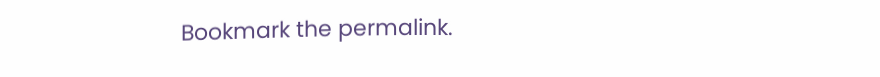Bookmark the permalink.